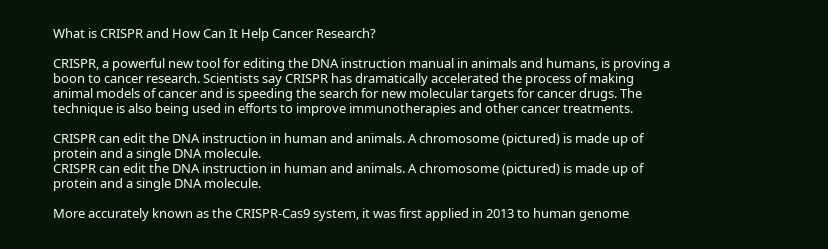What is CRISPR and How Can It Help Cancer Research?

CRISPR, a powerful new tool for editing the DNA instruction manual in animals and humans, is proving a boon to cancer research. Scientists say CRISPR has dramatically accelerated the process of making animal models of cancer and is speeding the search for new molecular targets for cancer drugs. The technique is also being used in efforts to improve immunotherapies and other cancer treatments.

CRISPR can edit the DNA instruction in human and animals. A chromosome (pictured) is made up of protein and a single DNA molecule.
CRISPR can edit the DNA instruction in human and animals. A chromosome (pictured) is made up of protein and a single DNA molecule.

More accurately known as the CRISPR-Cas9 system, it was first applied in 2013 to human genome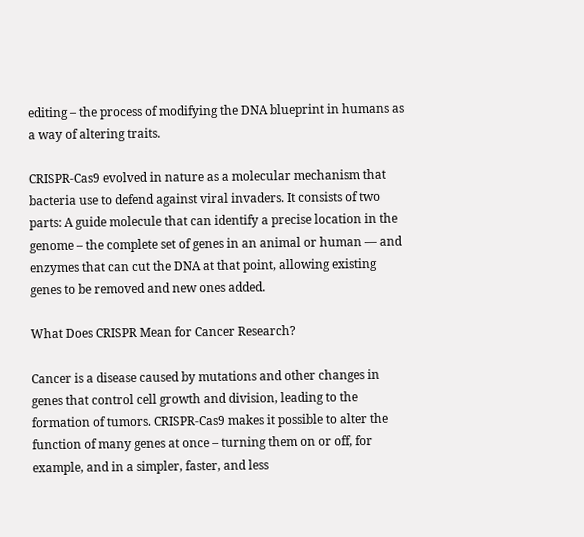editing – the process of modifying the DNA blueprint in humans as a way of altering traits.

CRISPR-Cas9 evolved in nature as a molecular mechanism that bacteria use to defend against viral invaders. It consists of two parts: A guide molecule that can identify a precise location in the genome – the complete set of genes in an animal or human — and enzymes that can cut the DNA at that point, allowing existing genes to be removed and new ones added.

What Does CRISPR Mean for Cancer Research?

Cancer is a disease caused by mutations and other changes in genes that control cell growth and division, leading to the formation of tumors. CRISPR-Cas9 makes it possible to alter the function of many genes at once – turning them on or off, for example, and in a simpler, faster, and less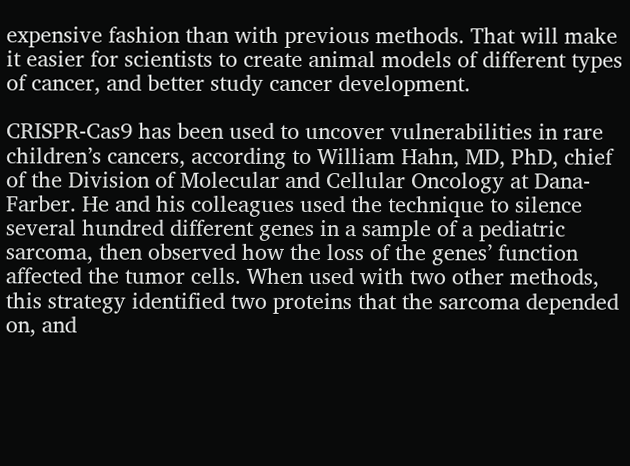expensive fashion than with previous methods. That will make it easier for scientists to create animal models of different types of cancer, and better study cancer development.

CRISPR-Cas9 has been used to uncover vulnerabilities in rare children’s cancers, according to William Hahn, MD, PhD, chief of the Division of Molecular and Cellular Oncology at Dana-Farber. He and his colleagues used the technique to silence several hundred different genes in a sample of a pediatric sarcoma, then observed how the loss of the genes’ function affected the tumor cells. When used with two other methods, this strategy identified two proteins that the sarcoma depended on, and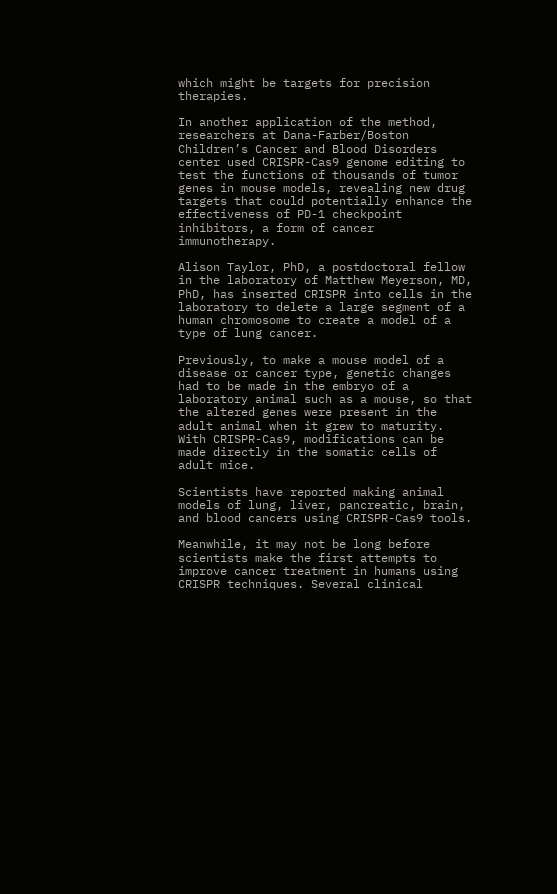which might be targets for precision therapies.

In another application of the method, researchers at Dana-Farber/Boston Children’s Cancer and Blood Disorders center used CRISPR-Cas9 genome editing to test the functions of thousands of tumor genes in mouse models, revealing new drug targets that could potentially enhance the effectiveness of PD-1 checkpoint inhibitors, a form of cancer immunotherapy.

Alison Taylor, PhD, a postdoctoral fellow in the laboratory of Matthew Meyerson, MD, PhD, has inserted CRISPR into cells in the laboratory to delete a large segment of a human chromosome to create a model of a type of lung cancer.

Previously, to make a mouse model of a disease or cancer type, genetic changes had to be made in the embryo of a laboratory animal such as a mouse, so that the altered genes were present in the adult animal when it grew to maturity. With CRISPR-Cas9, modifications can be made directly in the somatic cells of adult mice.

Scientists have reported making animal models of lung, liver, pancreatic, brain, and blood cancers using CRISPR-Cas9 tools.

Meanwhile, it may not be long before scientists make the first attempts to improve cancer treatment in humans using CRISPR techniques. Several clinical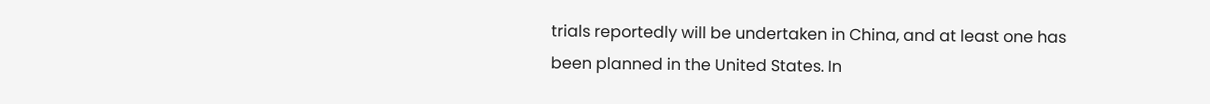trials reportedly will be undertaken in China, and at least one has been planned in the United States. In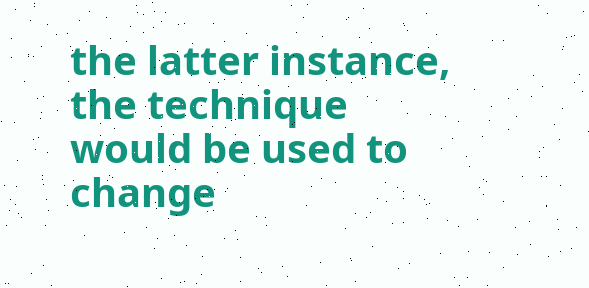the latter instance, the technique would be used to change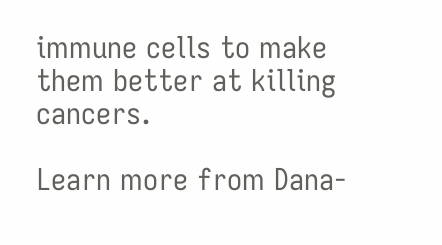immune cells to make them better at killing cancers.

Learn more from Dana-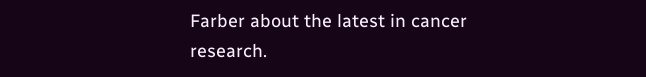Farber about the latest in cancer research.